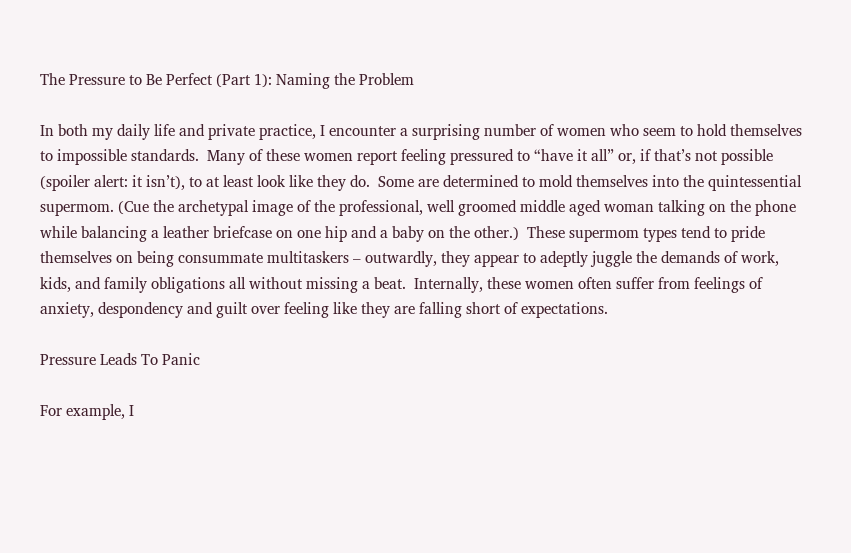The Pressure to Be Perfect (Part 1): Naming the Problem

In both my daily life and private practice, I encounter a surprising number of women who seem to hold themselves to impossible standards.  Many of these women report feeling pressured to “have it all” or, if that’s not possible (spoiler alert: it isn’t), to at least look like they do.  Some are determined to mold themselves into the quintessential supermom. (Cue the archetypal image of the professional, well groomed middle aged woman talking on the phone while balancing a leather briefcase on one hip and a baby on the other.)  These supermom types tend to pride themselves on being consummate multitaskers – outwardly, they appear to adeptly juggle the demands of work, kids, and family obligations all without missing a beat.  Internally, these women often suffer from feelings of anxiety, despondency and guilt over feeling like they are falling short of expectations.

Pressure Leads To Panic

For example, I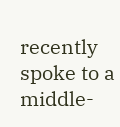recently spoke to a middle-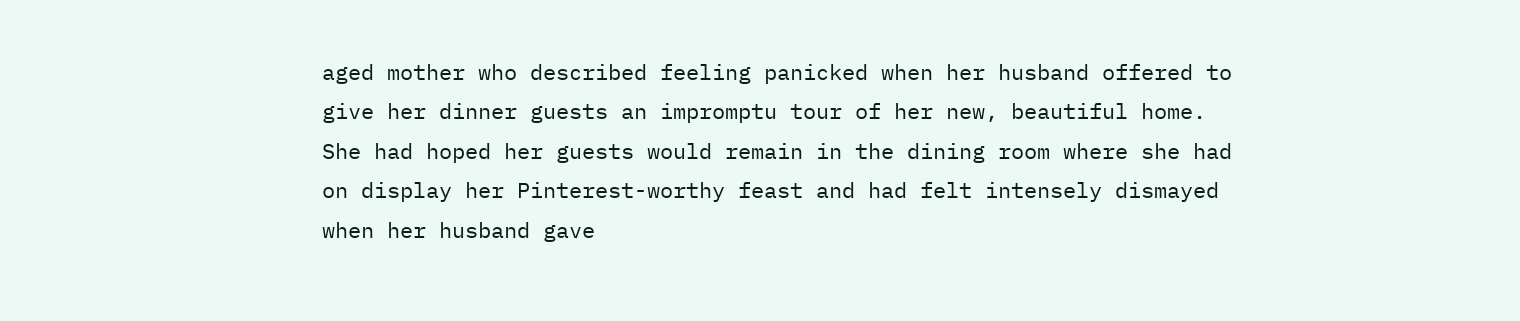aged mother who described feeling panicked when her husband offered to give her dinner guests an impromptu tour of her new, beautiful home.  She had hoped her guests would remain in the dining room where she had on display her Pinterest-worthy feast and had felt intensely dismayed when her husband gave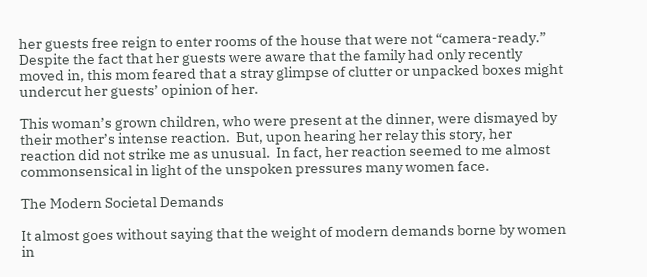her guests free reign to enter rooms of the house that were not “camera-ready.”  Despite the fact that her guests were aware that the family had only recently moved in, this mom feared that a stray glimpse of clutter or unpacked boxes might undercut her guests’ opinion of her.

This woman’s grown children, who were present at the dinner, were dismayed by their mother’s intense reaction.  But, upon hearing her relay this story, her reaction did not strike me as unusual.  In fact, her reaction seemed to me almost commonsensical in light of the unspoken pressures many women face.

The Modern Societal Demands

It almost goes without saying that the weight of modern demands borne by women in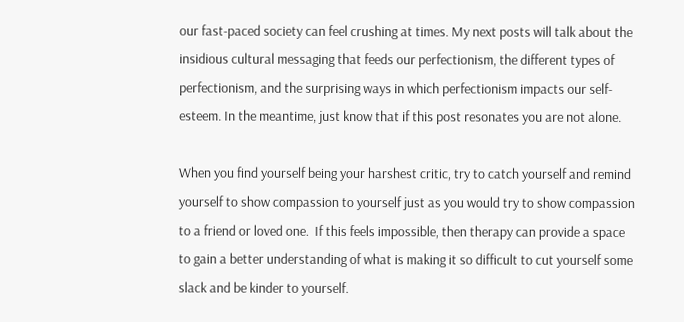our fast-paced society can feel crushing at times. My next posts will talk about the insidious cultural messaging that feeds our perfectionism, the different types of perfectionism, and the surprising ways in which perfectionism impacts our self-esteem. In the meantime, just know that if this post resonates you are not alone.

When you find yourself being your harshest critic, try to catch yourself and remind yourself to show compassion to yourself just as you would try to show compassion to a friend or loved one.  If this feels impossible, then therapy can provide a space to gain a better understanding of what is making it so difficult to cut yourself some slack and be kinder to yourself.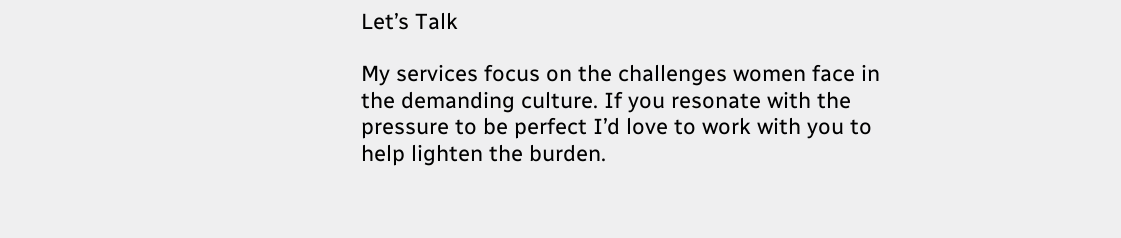Let’s Talk

My services focus on the challenges women face in the demanding culture. If you resonate with the pressure to be perfect I’d love to work with you to help lighten the burden.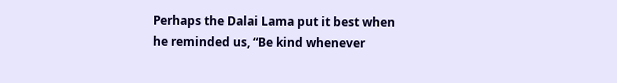Perhaps the Dalai Lama put it best when he reminded us, “Be kind whenever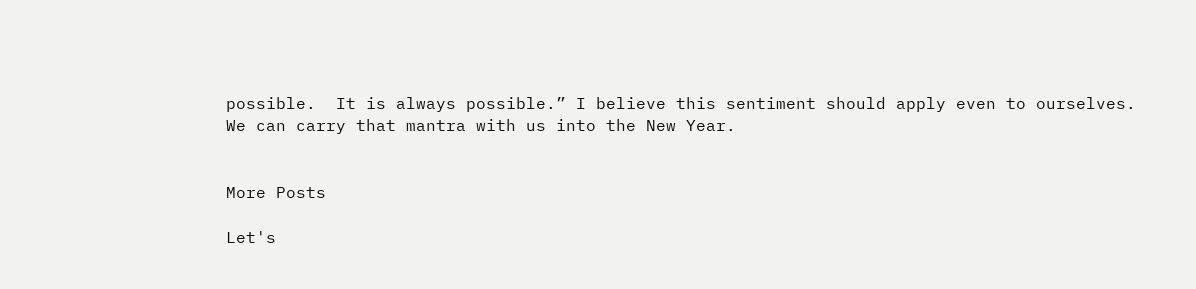possible.  It is always possible.” I believe this sentiment should apply even to ourselves. We can carry that mantra with us into the New Year.


More Posts

Let's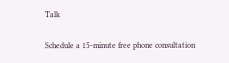Talk

Schedule a 15-minute free phone consultation